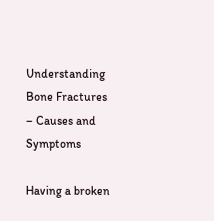Understanding Bone Fractures – Causes and Symptoms

Having a broken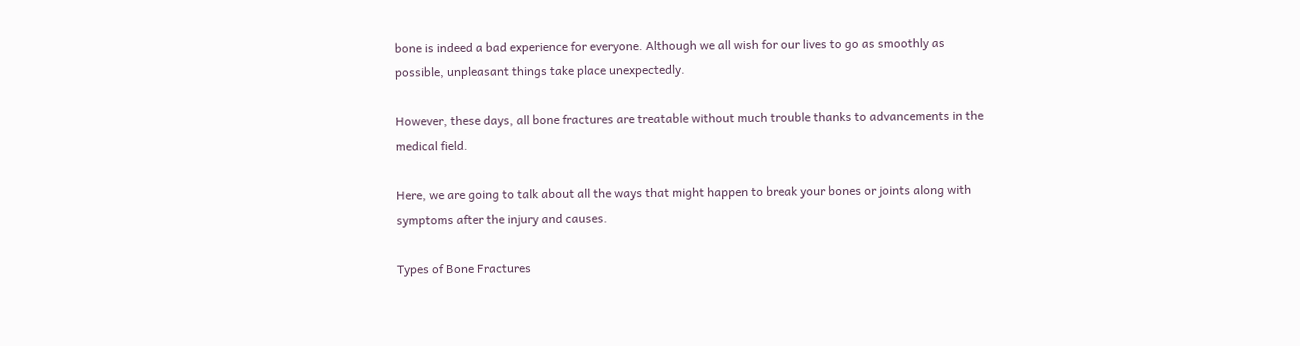bone is indeed a bad experience for everyone. Although we all wish for our lives to go as smoothly as possible, unpleasant things take place unexpectedly.

However, these days, all bone fractures are treatable without much trouble thanks to advancements in the medical field.

Here, we are going to talk about all the ways that might happen to break your bones or joints along with symptoms after the injury and causes.

Types of Bone Fractures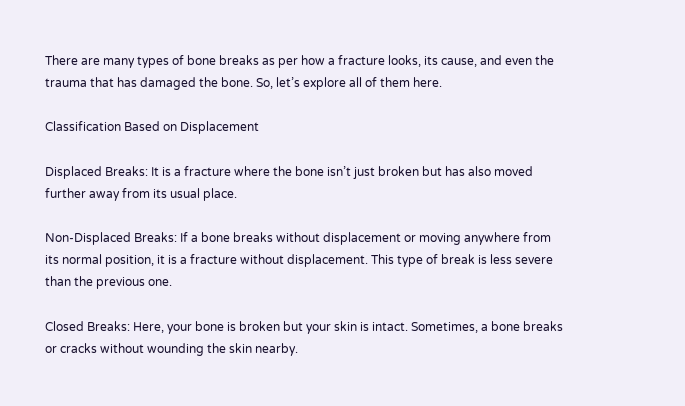There are many types of bone breaks as per how a fracture looks, its cause, and even the trauma that has damaged the bone. So, let’s explore all of them here.

Classification Based on Displacement

Displaced Breaks: It is a fracture where the bone isn’t just broken but has also moved further away from its usual place.

Non-Displaced Breaks: If a bone breaks without displacement or moving anywhere from its normal position, it is a fracture without displacement. This type of break is less severe than the previous one.

Closed Breaks: Here, your bone is broken but your skin is intact. Sometimes, a bone breaks or cracks without wounding the skin nearby.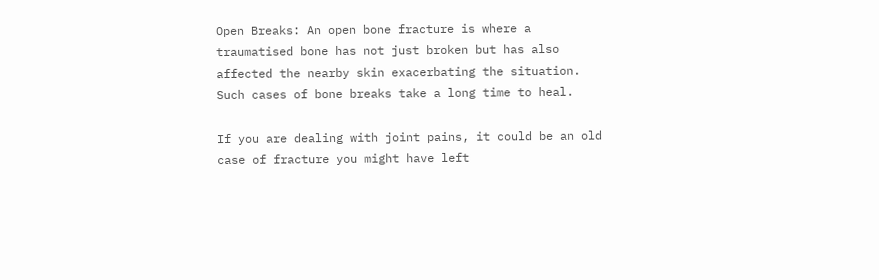Open Breaks: An open bone fracture is where a traumatised bone has not just broken but has also affected the nearby skin exacerbating the situation. Such cases of bone breaks take a long time to heal.

If you are dealing with joint pains, it could be an old case of fracture you might have left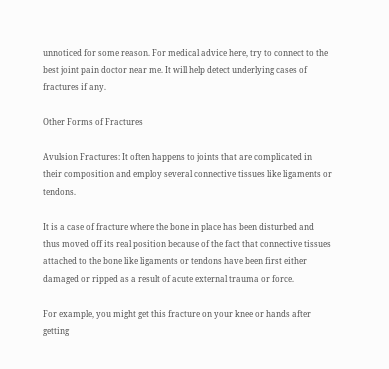unnoticed for some reason. For medical advice here, try to connect to the best joint pain doctor near me. It will help detect underlying cases of fractures if any.

Other Forms of Fractures

Avulsion Fractures: It often happens to joints that are complicated in their composition and employ several connective tissues like ligaments or tendons.

It is a case of fracture where the bone in place has been disturbed and thus moved off its real position because of the fact that connective tissues attached to the bone like ligaments or tendons have been first either damaged or ripped as a result of acute external trauma or force.

For example, you might get this fracture on your knee or hands after getting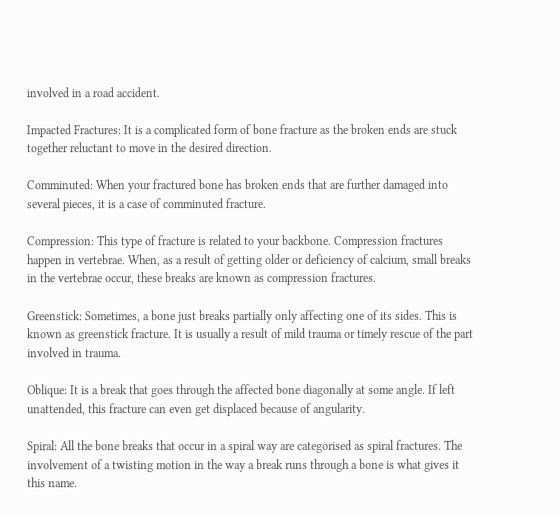involved in a road accident.

Impacted Fractures: It is a complicated form of bone fracture as the broken ends are stuck together reluctant to move in the desired direction.

Comminuted: When your fractured bone has broken ends that are further damaged into several pieces, it is a case of comminuted fracture.

Compression: This type of fracture is related to your backbone. Compression fractures happen in vertebrae. When, as a result of getting older or deficiency of calcium, small breaks in the vertebrae occur, these breaks are known as compression fractures.

Greenstick: Sometimes, a bone just breaks partially only affecting one of its sides. This is known as greenstick fracture. It is usually a result of mild trauma or timely rescue of the part involved in trauma.

Oblique: It is a break that goes through the affected bone diagonally at some angle. If left unattended, this fracture can even get displaced because of angularity.

Spiral: All the bone breaks that occur in a spiral way are categorised as spiral fractures. The involvement of a twisting motion in the way a break runs through a bone is what gives it this name.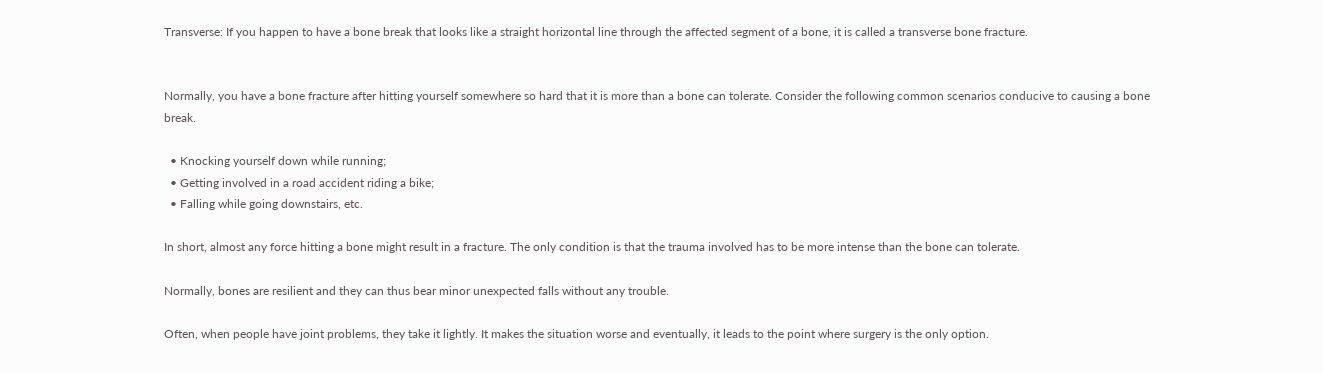Transverse: If you happen to have a bone break that looks like a straight horizontal line through the affected segment of a bone, it is called a transverse bone fracture.


Normally, you have a bone fracture after hitting yourself somewhere so hard that it is more than a bone can tolerate. Consider the following common scenarios conducive to causing a bone break.

  • Knocking yourself down while running;
  • Getting involved in a road accident riding a bike;
  • Falling while going downstairs, etc.

In short, almost any force hitting a bone might result in a fracture. The only condition is that the trauma involved has to be more intense than the bone can tolerate.

Normally, bones are resilient and they can thus bear minor unexpected falls without any trouble.

Often, when people have joint problems, they take it lightly. It makes the situation worse and eventually, it leads to the point where surgery is the only option.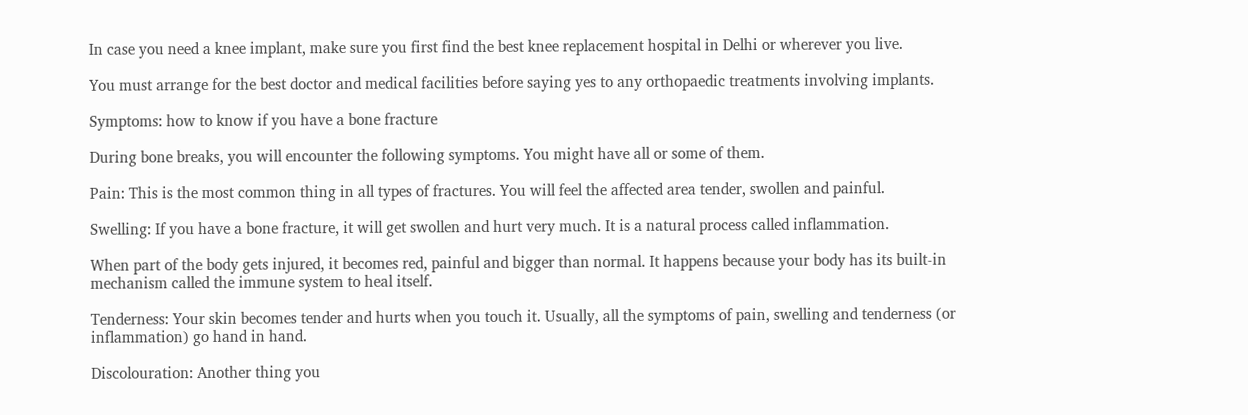In case you need a knee implant, make sure you first find the best knee replacement hospital in Delhi or wherever you live.

You must arrange for the best doctor and medical facilities before saying yes to any orthopaedic treatments involving implants.

Symptoms: how to know if you have a bone fracture

During bone breaks, you will encounter the following symptoms. You might have all or some of them.

Pain: This is the most common thing in all types of fractures. You will feel the affected area tender, swollen and painful.

Swelling: If you have a bone fracture, it will get swollen and hurt very much. It is a natural process called inflammation.

When part of the body gets injured, it becomes red, painful and bigger than normal. It happens because your body has its built-in mechanism called the immune system to heal itself.

Tenderness: Your skin becomes tender and hurts when you touch it. Usually, all the symptoms of pain, swelling and tenderness (or inflammation) go hand in hand.

Discolouration: Another thing you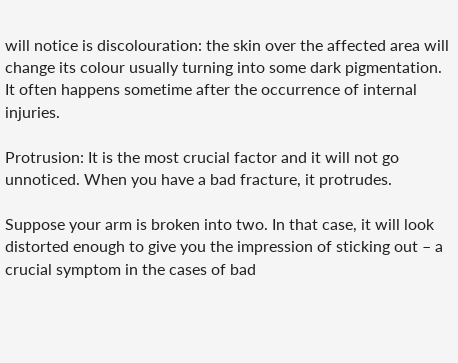will notice is discolouration: the skin over the affected area will change its colour usually turning into some dark pigmentation. It often happens sometime after the occurrence of internal injuries.

Protrusion: It is the most crucial factor and it will not go unnoticed. When you have a bad fracture, it protrudes.

Suppose your arm is broken into two. In that case, it will look distorted enough to give you the impression of sticking out – a crucial symptom in the cases of bad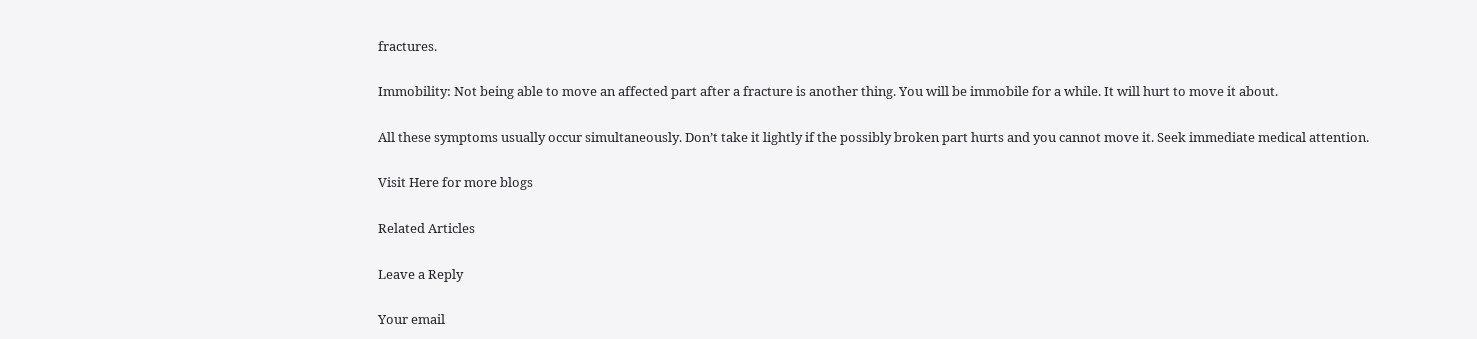fractures.

Immobility: Not being able to move an affected part after a fracture is another thing. You will be immobile for a while. It will hurt to move it about.

All these symptoms usually occur simultaneously. Don’t take it lightly if the possibly broken part hurts and you cannot move it. Seek immediate medical attention.

Visit Here for more blogs

Related Articles

Leave a Reply

Your email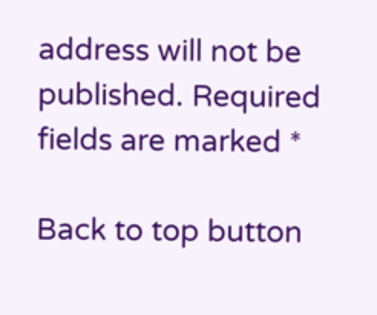address will not be published. Required fields are marked *

Back to top button